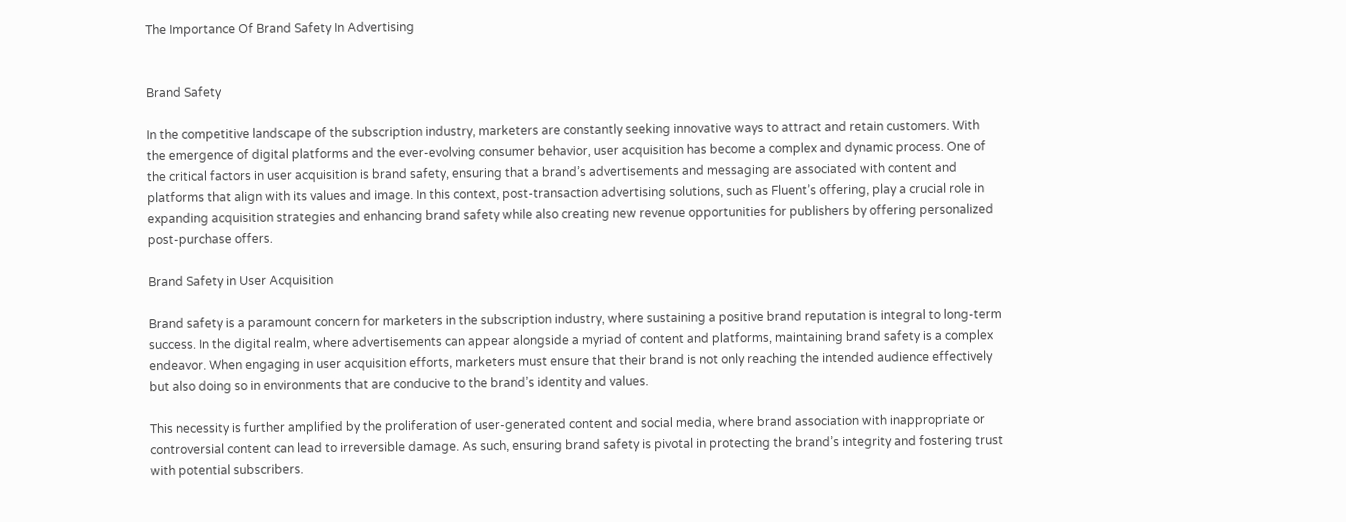The Importance Of Brand Safety In Advertising


Brand Safety

In the competitive landscape of the subscription industry, marketers are constantly seeking innovative ways to attract and retain customers. With the emergence of digital platforms and the ever-evolving consumer behavior, user acquisition has become a complex and dynamic process. One of the critical factors in user acquisition is brand safety, ensuring that a brand’s advertisements and messaging are associated with content and platforms that align with its values and image. In this context, post-transaction advertising solutions, such as Fluent’s offering, play a crucial role in expanding acquisition strategies and enhancing brand safety while also creating new revenue opportunities for publishers by offering personalized post-purchase offers.

Brand Safety in User Acquisition

Brand safety is a paramount concern for marketers in the subscription industry, where sustaining a positive brand reputation is integral to long-term success. In the digital realm, where advertisements can appear alongside a myriad of content and platforms, maintaining brand safety is a complex endeavor. When engaging in user acquisition efforts, marketers must ensure that their brand is not only reaching the intended audience effectively but also doing so in environments that are conducive to the brand’s identity and values.

This necessity is further amplified by the proliferation of user-generated content and social media, where brand association with inappropriate or controversial content can lead to irreversible damage. As such, ensuring brand safety is pivotal in protecting the brand’s integrity and fostering trust with potential subscribers.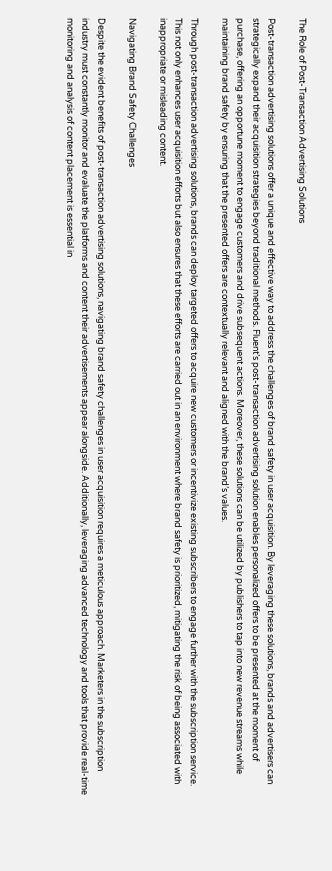The Role of Post-Transaction Advertising Solutions

Post-transaction advertising solutions offer a unique and effective way to address the challenges of brand safety in user acquisition. By leveraging these solutions, brands and advertisers can strategically expand their acquisition strategies beyond traditional methods. Fluent’s post-transaction advertising solution enables personalized offers to be presented at the moment of purchase, offering an opportune moment to engage customers and drive subsequent actions. Moreover, these solutions can be utilized by publishers to tap into new revenue streams while maintaining brand safety by ensuring that the presented offers are contextually relevant and aligned with the brand’s values.

Through post-transaction advertising solutions, brands can deploy targeted offers to acquire new customers or incentivize existing subscribers to engage further with the subscription service. This not only enhances user acquisition efforts but also ensures that these efforts are carried out in an environment where brand safety is prioritized, mitigating the risk of being associated with inappropriate or misleading content.

Navigating Brand Safety Challenges

Despite the evident benefits of post-transaction advertising solutions, navigating brand safety challenges in user acquisition requires a meticulous approach. Marketers in the subscription industry must constantly monitor and evaluate the platforms and content their advertisements appear alongside. Additionally, leveraging advanced technology and tools that provide real-time monitoring and analysis of content placement is essential in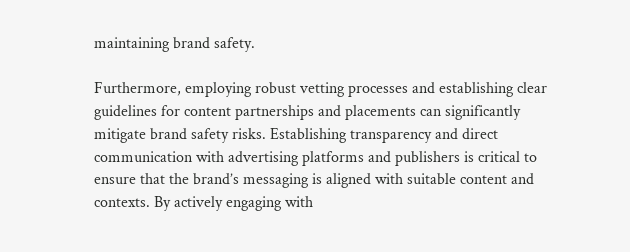maintaining brand safety.

Furthermore, employing robust vetting processes and establishing clear guidelines for content partnerships and placements can significantly mitigate brand safety risks. Establishing transparency and direct communication with advertising platforms and publishers is critical to ensure that the brand’s messaging is aligned with suitable content and contexts. By actively engaging with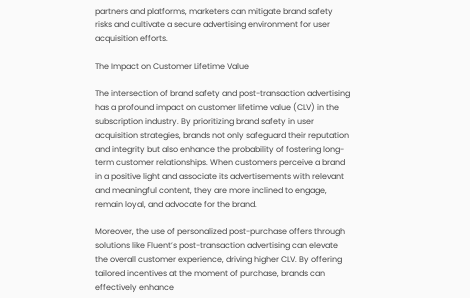partners and platforms, marketers can mitigate brand safety risks and cultivate a secure advertising environment for user acquisition efforts.

The Impact on Customer Lifetime Value

The intersection of brand safety and post-transaction advertising has a profound impact on customer lifetime value (CLV) in the subscription industry. By prioritizing brand safety in user acquisition strategies, brands not only safeguard their reputation and integrity but also enhance the probability of fostering long-term customer relationships. When customers perceive a brand in a positive light and associate its advertisements with relevant and meaningful content, they are more inclined to engage, remain loyal, and advocate for the brand.

Moreover, the use of personalized post-purchase offers through solutions like Fluent’s post-transaction advertising can elevate the overall customer experience, driving higher CLV. By offering tailored incentives at the moment of purchase, brands can effectively enhance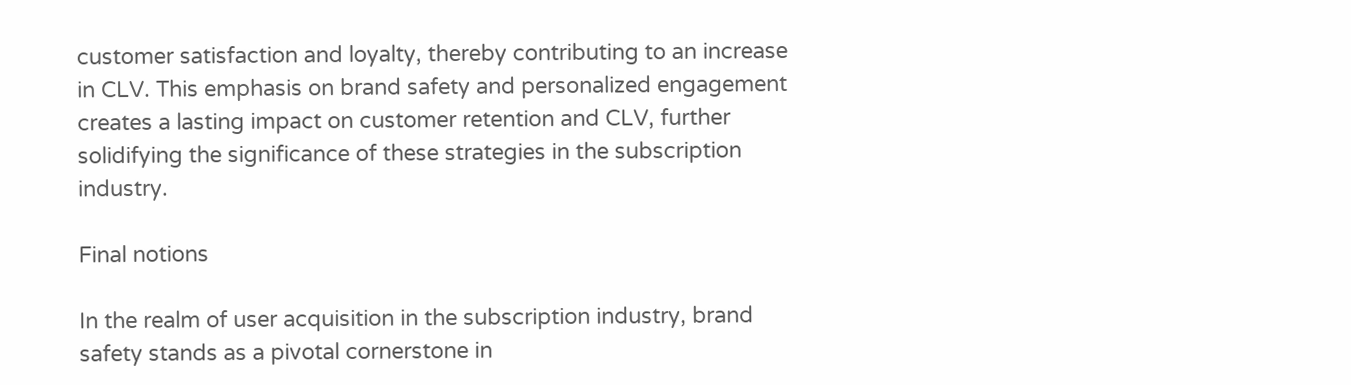customer satisfaction and loyalty, thereby contributing to an increase in CLV. This emphasis on brand safety and personalized engagement creates a lasting impact on customer retention and CLV, further solidifying the significance of these strategies in the subscription industry.

Final notions

In the realm of user acquisition in the subscription industry, brand safety stands as a pivotal cornerstone in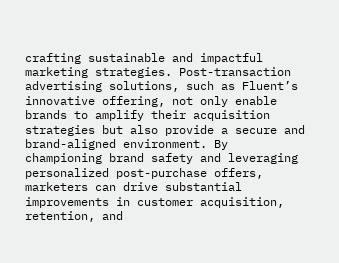crafting sustainable and impactful marketing strategies. Post-transaction advertising solutions, such as Fluent’s innovative offering, not only enable brands to amplify their acquisition strategies but also provide a secure and brand-aligned environment. By championing brand safety and leveraging personalized post-purchase offers, marketers can drive substantial improvements in customer acquisition, retention, and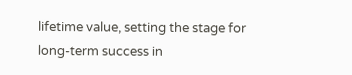lifetime value, setting the stage for long-term success in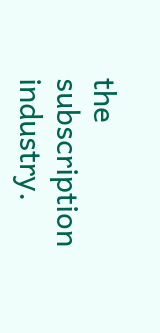the subscription industry.